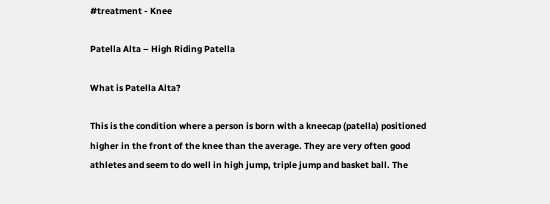#treatment - Knee

Patella Alta – High Riding Patella

What is Patella Alta?

This is the condition where a person is born with a kneecap (patella) positioned higher in the front of the knee than the average. They are very often good athletes and seem to do well in high jump, triple jump and basket ball. The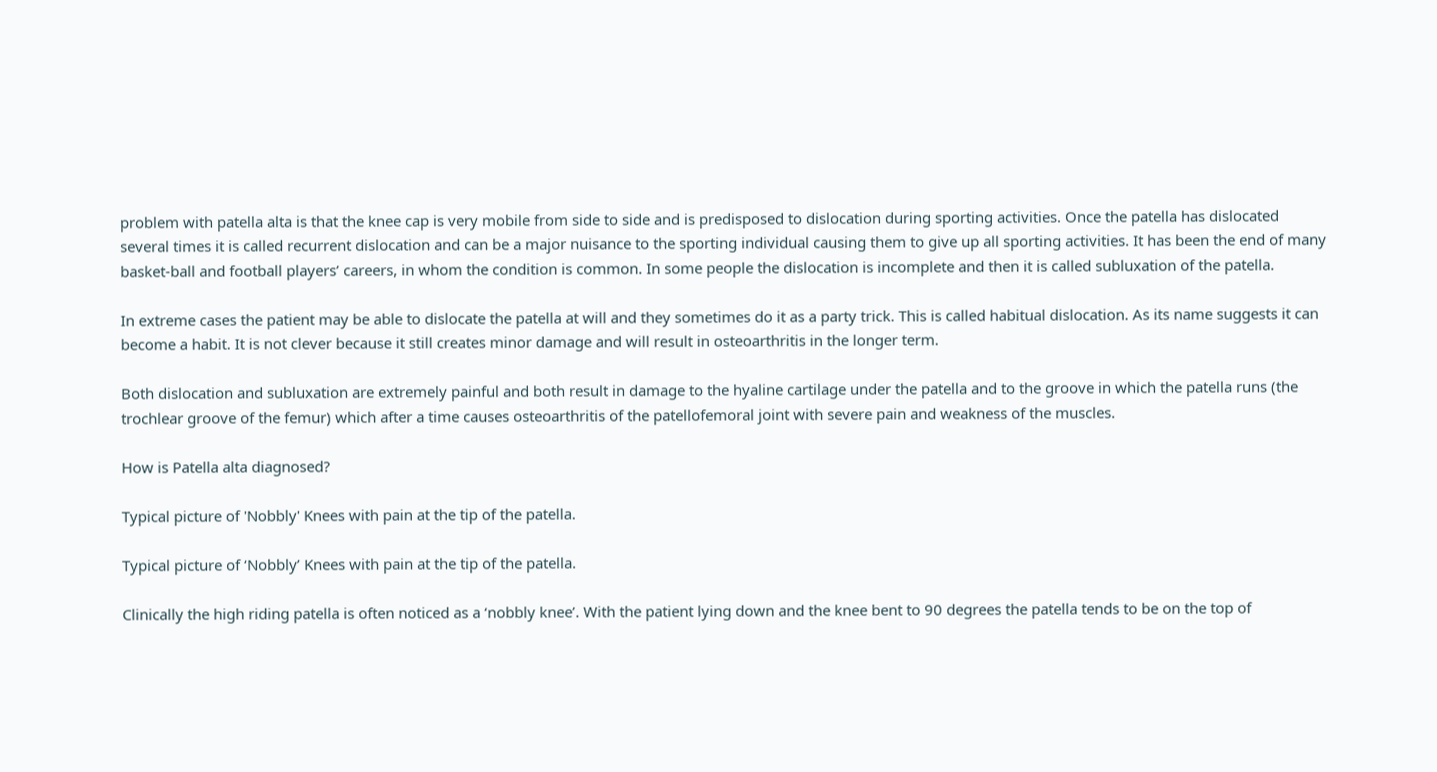problem with patella alta is that the knee cap is very mobile from side to side and is predisposed to dislocation during sporting activities. Once the patella has dislocated several times it is called recurrent dislocation and can be a major nuisance to the sporting individual causing them to give up all sporting activities. It has been the end of many basket-ball and football players’ careers, in whom the condition is common. In some people the dislocation is incomplete and then it is called subluxation of the patella.

In extreme cases the patient may be able to dislocate the patella at will and they sometimes do it as a party trick. This is called habitual dislocation. As its name suggests it can become a habit. It is not clever because it still creates minor damage and will result in osteoarthritis in the longer term.

Both dislocation and subluxation are extremely painful and both result in damage to the hyaline cartilage under the patella and to the groove in which the patella runs (the trochlear groove of the femur) which after a time causes osteoarthritis of the patellofemoral joint with severe pain and weakness of the muscles.

How is Patella alta diagnosed?

Typical picture of 'Nobbly' Knees with pain at the tip of the patella.

Typical picture of ‘Nobbly’ Knees with pain at the tip of the patella.

Clinically the high riding patella is often noticed as a ‘nobbly knee’. With the patient lying down and the knee bent to 90 degrees the patella tends to be on the top of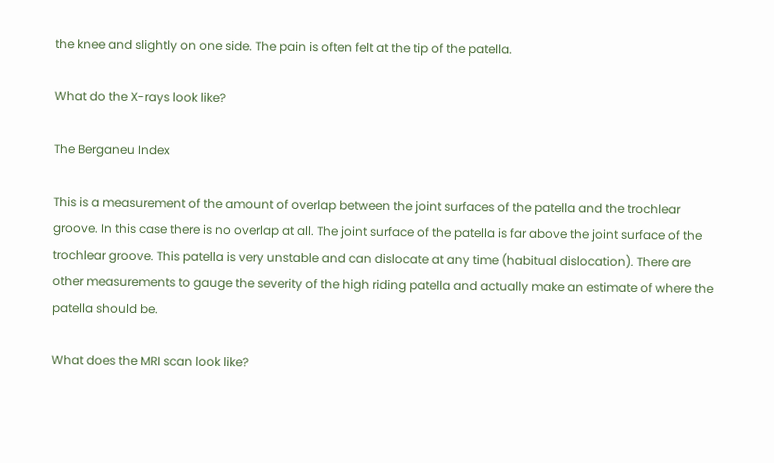the knee and slightly on one side. The pain is often felt at the tip of the patella.

What do the X-rays look like?

The Berganeu Index

This is a measurement of the amount of overlap between the joint surfaces of the patella and the trochlear groove. In this case there is no overlap at all. The joint surface of the patella is far above the joint surface of the trochlear groove. This patella is very unstable and can dislocate at any time (habitual dislocation). There are other measurements to gauge the severity of the high riding patella and actually make an estimate of where the patella should be.

What does the MRI scan look like?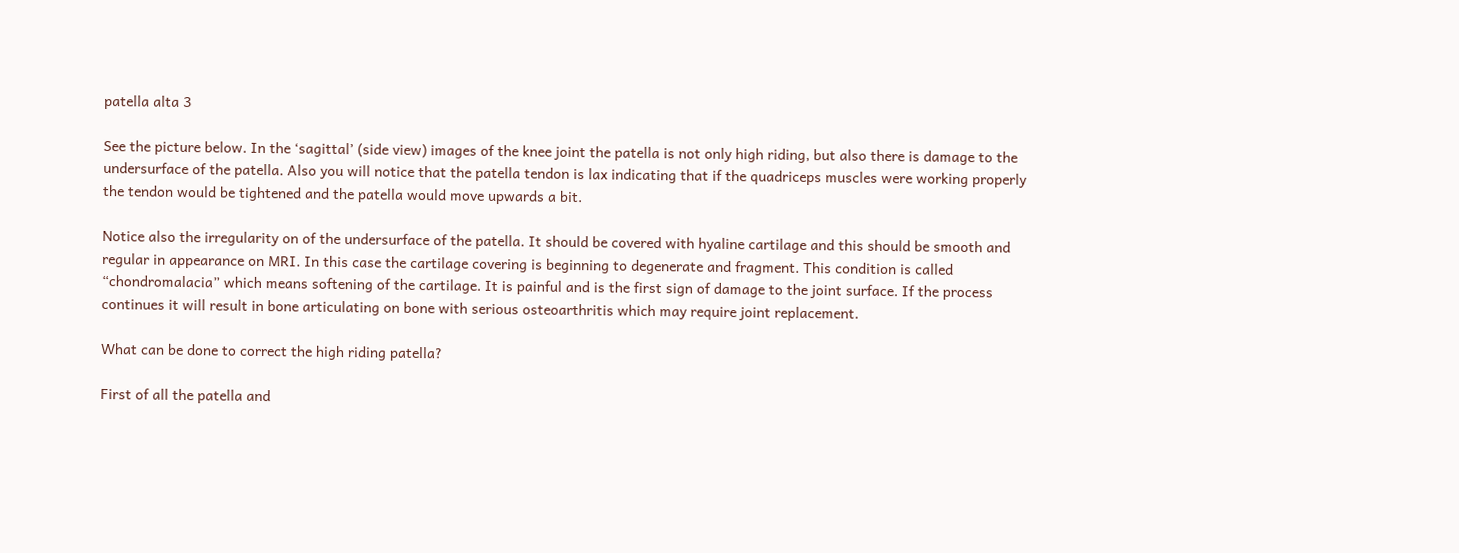patella alta 3

See the picture below. In the ‘sagittal’ (side view) images of the knee joint the patella is not only high riding, but also there is damage to the undersurface of the patella. Also you will notice that the patella tendon is lax indicating that if the quadriceps muscles were working properly the tendon would be tightened and the patella would move upwards a bit.

Notice also the irregularity on of the undersurface of the patella. It should be covered with hyaline cartilage and this should be smooth and regular in appearance on MRI. In this case the cartilage covering is beginning to degenerate and fragment. This condition is called “chondromalacia” which means softening of the cartilage. It is painful and is the first sign of damage to the joint surface. If the process continues it will result in bone articulating on bone with serious osteoarthritis which may require joint replacement.

What can be done to correct the high riding patella?

First of all the patella and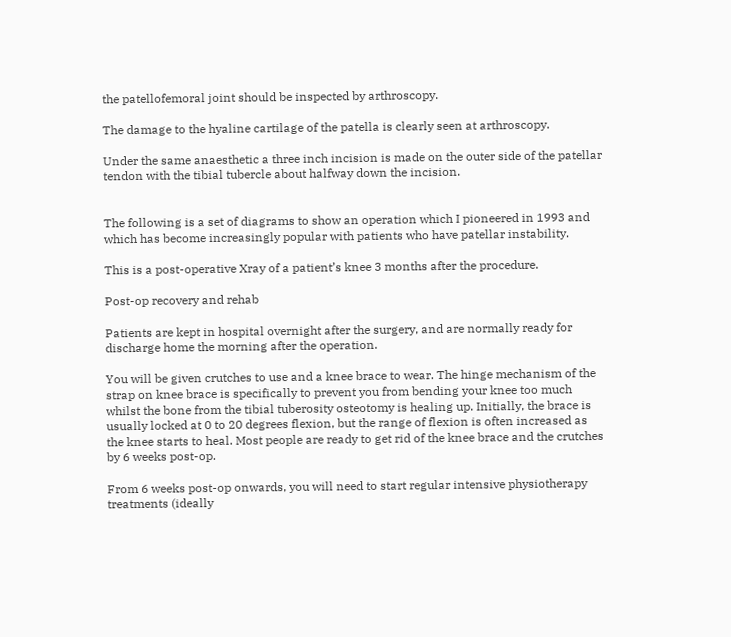the patellofemoral joint should be inspected by arthroscopy.

The damage to the hyaline cartilage of the patella is clearly seen at arthroscopy.

Under the same anaesthetic a three inch incision is made on the outer side of the patellar tendon with the tibial tubercle about halfway down the incision.


The following is a set of diagrams to show an operation which I pioneered in 1993 and which has become increasingly popular with patients who have patellar instability.

This is a post-operative Xray of a patient’s knee 3 months after the procedure.

Post-op recovery and rehab

Patients are kept in hospital overnight after the surgery, and are normally ready for discharge home the morning after the operation.

You will be given crutches to use and a knee brace to wear. The hinge mechanism of the strap on knee brace is specifically to prevent you from bending your knee too much whilst the bone from the tibial tuberosity osteotomy is healing up. Initially, the brace is usually locked at 0 to 20 degrees flexion, but the range of flexion is often increased as the knee starts to heal. Most people are ready to get rid of the knee brace and the crutches by 6 weeks post-op.

From 6 weeks post-op onwards, you will need to start regular intensive physiotherapy treatments (ideally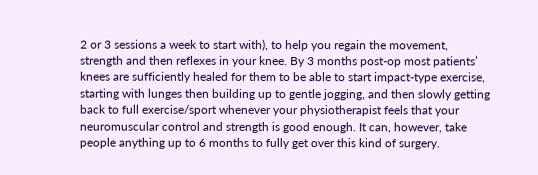2 or 3 sessions a week to start with), to help you regain the movement, strength and then reflexes in your knee. By 3 months post-op most patients’ knees are sufficiently healed for them to be able to start impact-type exercise, starting with lunges then building up to gentle jogging, and then slowly getting back to full exercise/sport whenever your physiotherapist feels that your neuromuscular control and strength is good enough. It can, however, take people anything up to 6 months to fully get over this kind of surgery.